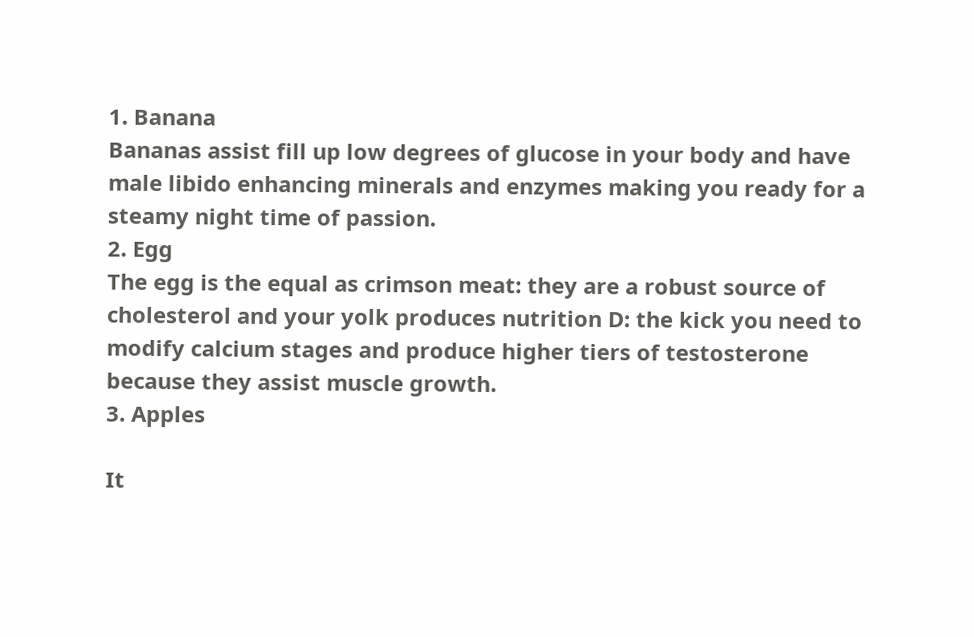1. Banana
Bananas assist fill up low degrees of glucose in your body and have male libido enhancing minerals and enzymes making you ready for a steamy night time of passion.
2. Egg
The egg is the equal as crimson meat: they are a robust source of cholesterol and your yolk produces nutrition D: the kick you need to modify calcium stages and produce higher tiers of testosterone because they assist muscle growth.
3. Apples

It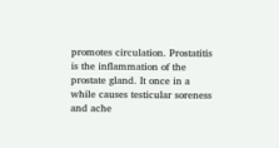promotes circulation. Prostatitis is the inflammation of the prostate gland. It once in a while causes testicular soreness and ache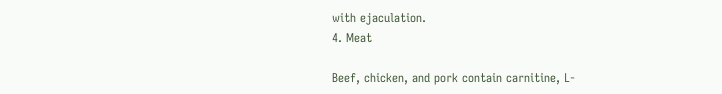with ejaculation.
4. Meat

Beef, chicken, and pork contain carnitine, L-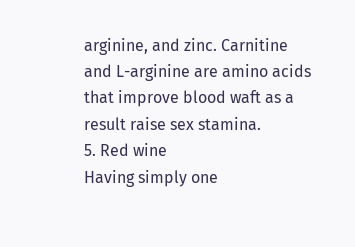arginine, and zinc. Carnitine and L-arginine are amino acids that improve blood waft as a result raise sex stamina.
5. Red wine
Having simply one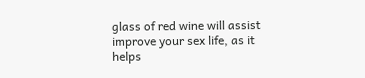glass of red wine will assist improve your sex life, as it helps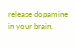release dopamine in your brain.